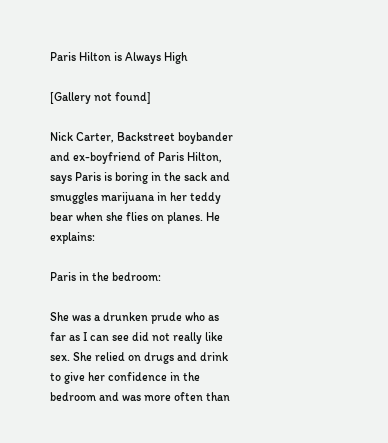Paris Hilton is Always High

[Gallery not found]

Nick Carter, Backstreet boybander and ex-boyfriend of Paris Hilton, says Paris is boring in the sack and smuggles marijuana in her teddy bear when she flies on planes. He explains:

Paris in the bedroom:

She was a drunken prude who as far as I can see did not really like sex. She relied on drugs and drink to give her confidence in the bedroom and was more often than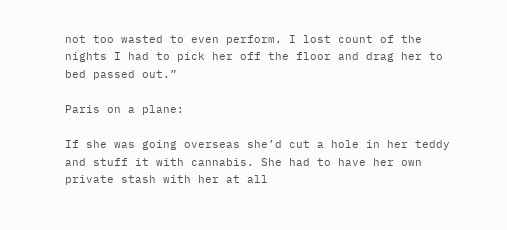not too wasted to even perform. I lost count of the nights I had to pick her off the floor and drag her to bed passed out.”

Paris on a plane:

If she was going overseas she’d cut a hole in her teddy and stuff it with cannabis. She had to have her own private stash with her at all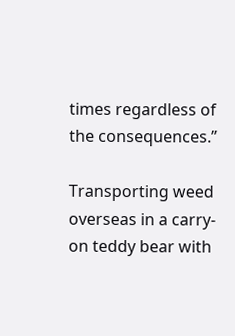times regardless of the consequences.”

Transporting weed overseas in a carry-on teddy bear with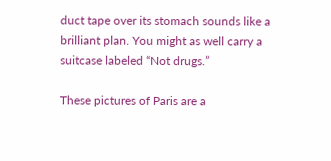duct tape over its stomach sounds like a brilliant plan. You might as well carry a suitcase labeled “Not drugs.”

These pictures of Paris are a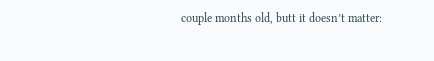couple months old, butt it doesn’t matter: